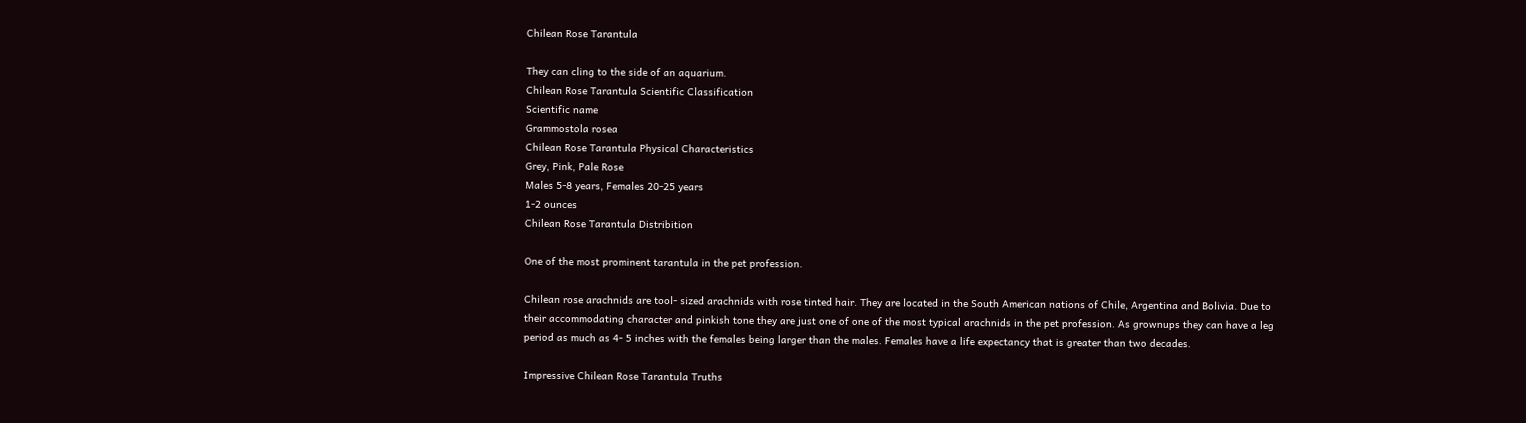Chilean Rose Tarantula

They can cling to the side of an aquarium.
Chilean Rose Tarantula Scientific Classification
Scientific name
Grammostola rosea
Chilean Rose Tarantula Physical Characteristics
Grey, Pink, Pale Rose
Males 5-8 years, Females 20-25 years
1-2 ounces
Chilean Rose Tarantula Distribition

One of the most prominent tarantula in the pet profession.

Chilean rose arachnids are tool- sized arachnids with rose tinted hair. They are located in the South American nations of Chile, Argentina and Bolivia. Due to their accommodating character and pinkish tone they are just one of one of the most typical arachnids in the pet profession. As grownups they can have a leg period as much as 4- 5 inches with the females being larger than the males. Females have a life expectancy that is greater than two decades.

Impressive Chilean Rose Tarantula Truths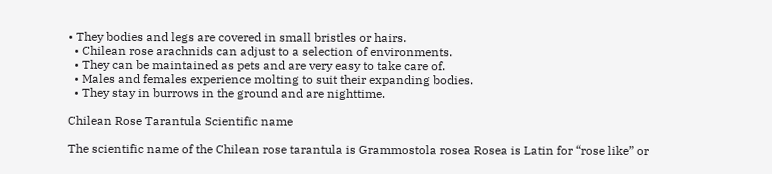• They bodies and legs are covered in small bristles or hairs.
  • Chilean rose arachnids can adjust to a selection of environments.
  • They can be maintained as pets and are very easy to take care of.
  • Males and females experience molting to suit their expanding bodies.
  • They stay in burrows in the ground and are nighttime.

Chilean Rose Tarantula Scientific name

The scientific name of the Chilean rose tarantula is Grammostola rosea Rosea is Latin for “rose like” or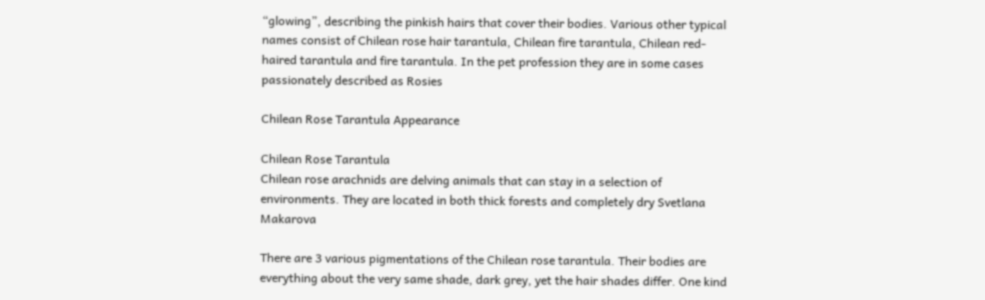“glowing”, describing the pinkish hairs that cover their bodies. Various other typical names consist of Chilean rose hair tarantula, Chilean fire tarantula, Chilean red- haired tarantula and fire tarantula. In the pet profession they are in some cases passionately described as Rosies

Chilean Rose Tarantula Appearance

Chilean Rose Tarantula
Chilean rose arachnids are delving animals that can stay in a selection of environments. They are located in both thick forests and completely dry Svetlana Makarova

There are 3 various pigmentations of the Chilean rose tarantula. Their bodies are everything about the very same shade, dark grey, yet the hair shades differ. One kind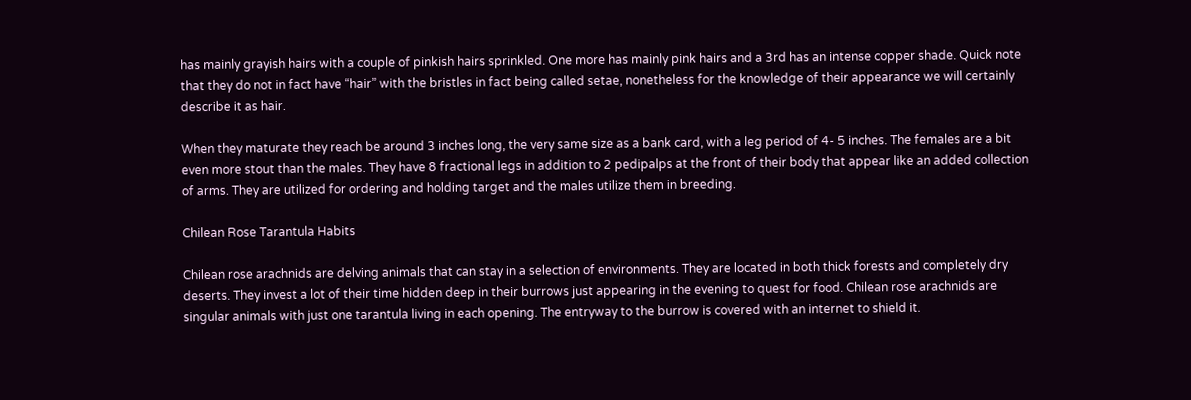has mainly grayish hairs with a couple of pinkish hairs sprinkled. One more has mainly pink hairs and a 3rd has an intense copper shade. Quick note that they do not in fact have “hair” with the bristles in fact being called setae, nonetheless for the knowledge of their appearance we will certainly describe it as hair.

When they maturate they reach be around 3 inches long, the very same size as a bank card, with a leg period of 4- 5 inches. The females are a bit even more stout than the males. They have 8 fractional legs in addition to 2 pedipalps at the front of their body that appear like an added collection of arms. They are utilized for ordering and holding target and the males utilize them in breeding.

Chilean Rose Tarantula Habits

Chilean rose arachnids are delving animals that can stay in a selection of environments. They are located in both thick forests and completely dry deserts. They invest a lot of their time hidden deep in their burrows just appearing in the evening to quest for food. Chilean rose arachnids are singular animals with just one tarantula living in each opening. The entryway to the burrow is covered with an internet to shield it.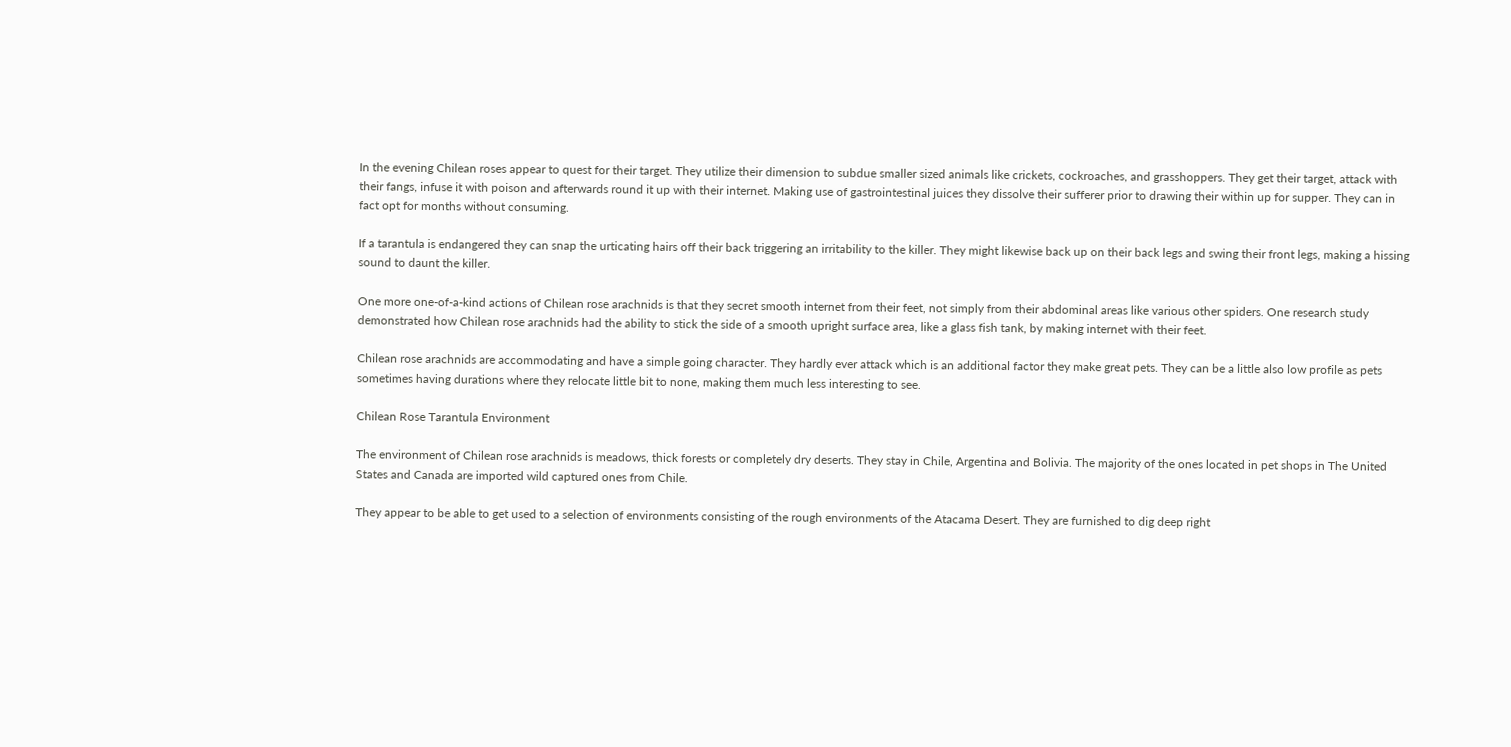In the evening Chilean roses appear to quest for their target. They utilize their dimension to subdue smaller sized animals like crickets, cockroaches, and grasshoppers. They get their target, attack with their fangs, infuse it with poison and afterwards round it up with their internet. Making use of gastrointestinal juices they dissolve their sufferer prior to drawing their within up for supper. They can in fact opt for months without consuming.

If a tarantula is endangered they can snap the urticating hairs off their back triggering an irritability to the killer. They might likewise back up on their back legs and swing their front legs, making a hissing sound to daunt the killer.

One more one-of-a-kind actions of Chilean rose arachnids is that they secret smooth internet from their feet, not simply from their abdominal areas like various other spiders. One research study demonstrated how Chilean rose arachnids had the ability to stick the side of a smooth upright surface area, like a glass fish tank, by making internet with their feet.

Chilean rose arachnids are accommodating and have a simple going character. They hardly ever attack which is an additional factor they make great pets. They can be a little also low profile as pets sometimes having durations where they relocate little bit to none, making them much less interesting to see.

Chilean Rose Tarantula Environment

The environment of Chilean rose arachnids is meadows, thick forests or completely dry deserts. They stay in Chile, Argentina and Bolivia. The majority of the ones located in pet shops in The United States and Canada are imported wild captured ones from Chile.

They appear to be able to get used to a selection of environments consisting of the rough environments of the Atacama Desert. They are furnished to dig deep right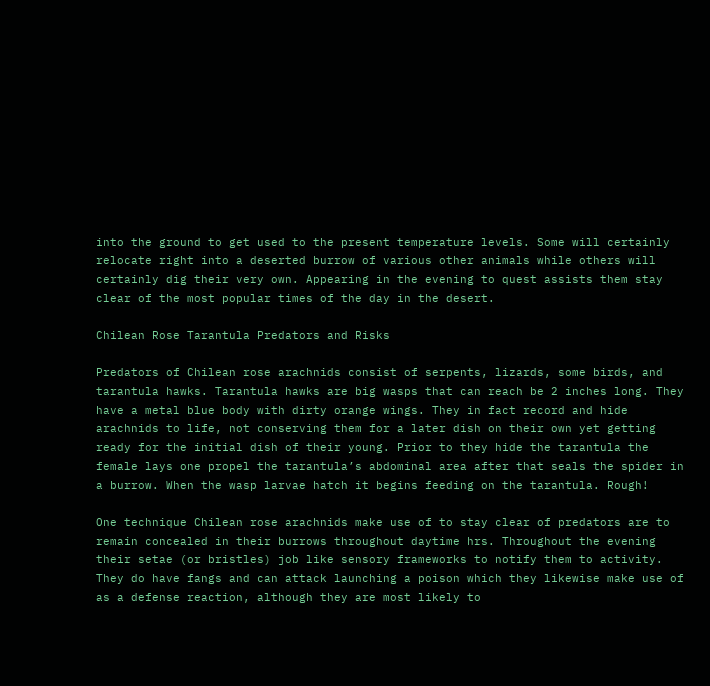into the ground to get used to the present temperature levels. Some will certainly relocate right into a deserted burrow of various other animals while others will certainly dig their very own. Appearing in the evening to quest assists them stay clear of the most popular times of the day in the desert.

Chilean Rose Tarantula Predators and Risks

Predators of Chilean rose arachnids consist of serpents, lizards, some birds, and tarantula hawks. Tarantula hawks are big wasps that can reach be 2 inches long. They have a metal blue body with dirty orange wings. They in fact record and hide arachnids to life, not conserving them for a later dish on their own yet getting ready for the initial dish of their young. Prior to they hide the tarantula the female lays one propel the tarantula’s abdominal area after that seals the spider in a burrow. When the wasp larvae hatch it begins feeding on the tarantula. Rough!

One technique Chilean rose arachnids make use of to stay clear of predators are to remain concealed in their burrows throughout daytime hrs. Throughout the evening their setae (or bristles) job like sensory frameworks to notify them to activity. They do have fangs and can attack launching a poison which they likewise make use of as a defense reaction, although they are most likely to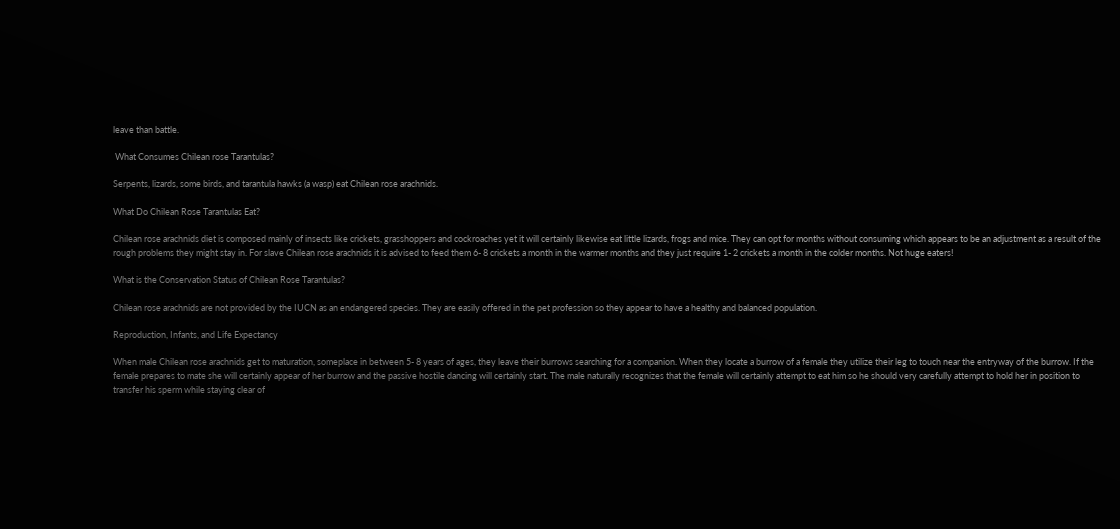leave than battle.

 What Consumes Chilean rose Tarantulas?

Serpents, lizards, some birds, and tarantula hawks (a wasp) eat Chilean rose arachnids.

What Do Chilean Rose Tarantulas Eat?

Chilean rose arachnids diet is composed mainly of insects like crickets, grasshoppers and cockroaches yet it will certainly likewise eat little lizards, frogs and mice. They can opt for months without consuming which appears to be an adjustment as a result of the rough problems they might stay in. For slave Chilean rose arachnids it is advised to feed them 6- 8 crickets a month in the warmer months and they just require 1- 2 crickets a month in the colder months. Not huge eaters!

What is the Conservation Status of Chilean Rose Tarantulas?

Chilean rose arachnids are not provided by the IUCN as an endangered species. They are easily offered in the pet profession so they appear to have a healthy and balanced population.

Reproduction, Infants, and Life Expectancy

When male Chilean rose arachnids get to maturation, someplace in between 5- 8 years of ages, they leave their burrows searching for a companion. When they locate a burrow of a female they utilize their leg to touch near the entryway of the burrow. If the female prepares to mate she will certainly appear of her burrow and the passive hostile dancing will certainly start. The male naturally recognizes that the female will certainly attempt to eat him so he should very carefully attempt to hold her in position to transfer his sperm while staying clear of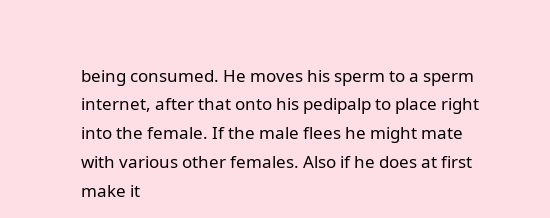being consumed. He moves his sperm to a sperm internet, after that onto his pedipalp to place right into the female. If the male flees he might mate with various other females. Also if he does at first make it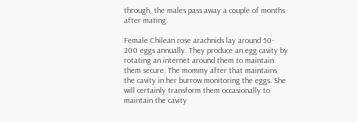through, the males pass away a couple of months after mating.

Female Chilean rose arachnids lay around 50- 200 eggs annually. They produce an egg cavity by rotating an internet around them to maintain them secure. The mommy after that maintains the cavity in her burrow monitoring the eggs. She will certainly transform them occasionally to maintain the cavity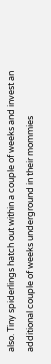also. Tiny spiderlings hatch out within a couple of weeks and invest an additional couple of weeks underground in their mommies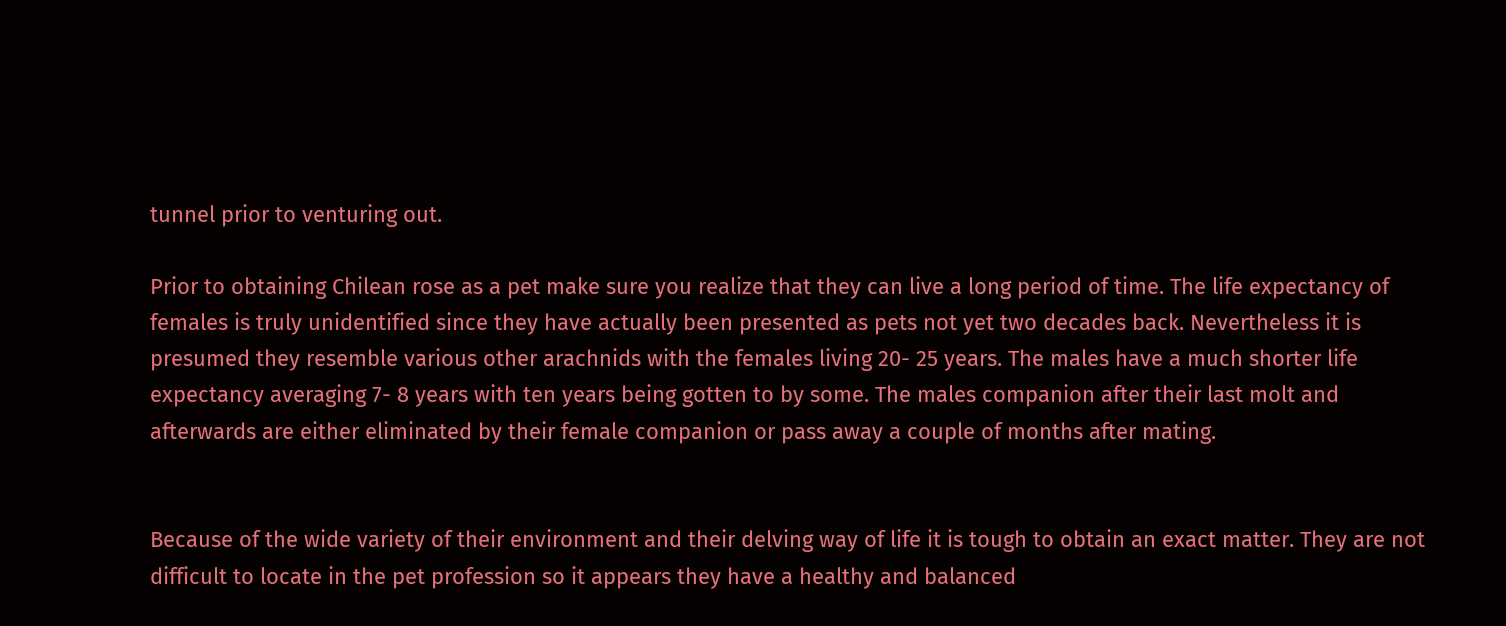tunnel prior to venturing out.

Prior to obtaining Chilean rose as a pet make sure you realize that they can live a long period of time. The life expectancy of females is truly unidentified since they have actually been presented as pets not yet two decades back. Nevertheless it is presumed they resemble various other arachnids with the females living 20- 25 years. The males have a much shorter life expectancy averaging 7- 8 years with ten years being gotten to by some. The males companion after their last molt and afterwards are either eliminated by their female companion or pass away a couple of months after mating.


Because of the wide variety of their environment and their delving way of life it is tough to obtain an exact matter. They are not difficult to locate in the pet profession so it appears they have a healthy and balanced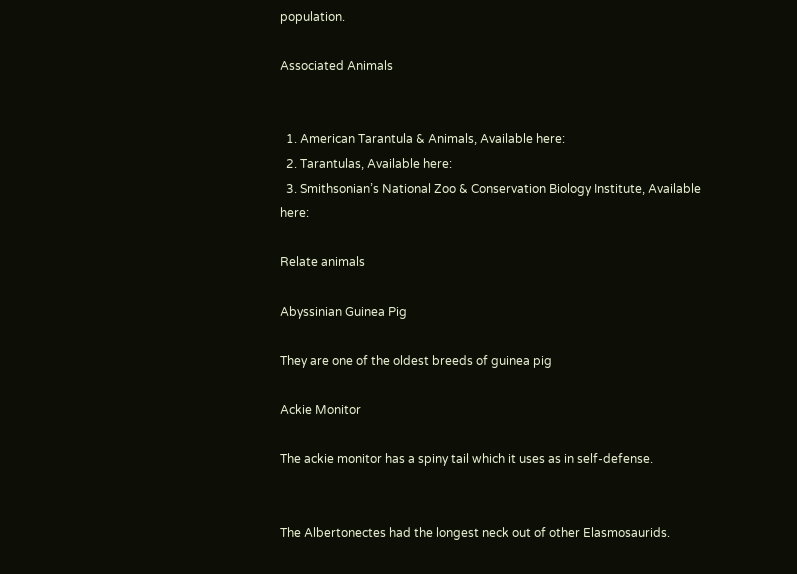population.

Associated Animals


  1. American Tarantula & Animals, Available here:
  2. Tarantulas, Available here:
  3. Smithsonian’s National Zoo & Conservation Biology Institute, Available here:

Relate animals

Abyssinian Guinea Pig

They are one of the oldest breeds of guinea pig

Ackie Monitor

The ackie monitor has a spiny tail which it uses as in self-defense.


The Albertonectes had the longest neck out of other Elasmosaurids.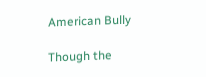American Bully

Though the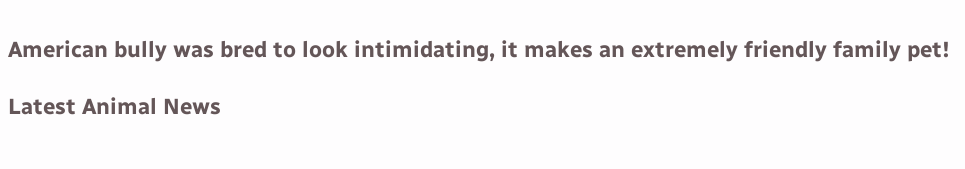American bully was bred to look intimidating, it makes an extremely friendly family pet!

Latest Animal News